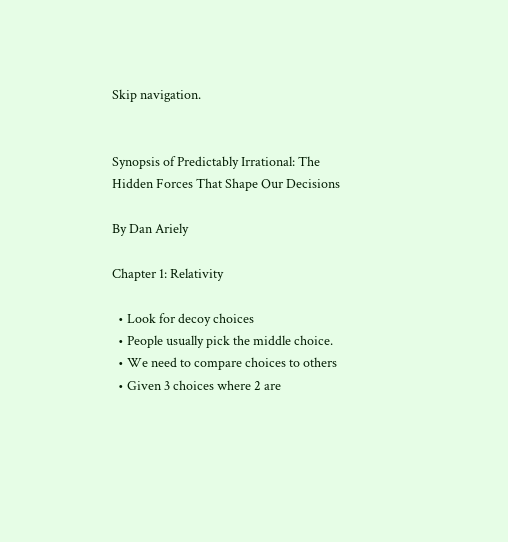Skip navigation.


Synopsis of Predictably Irrational: The Hidden Forces That Shape Our Decisions

By Dan Ariely

Chapter 1: Relativity

  • Look for decoy choices
  • People usually pick the middle choice.
  • We need to compare choices to others
  • Given 3 choices where 2 are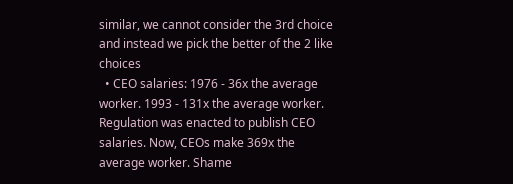similar, we cannot consider the 3rd choice and instead we pick the better of the 2 like choices
  • CEO salaries: 1976 - 36x the average worker. 1993 - 131x the average worker. Regulation was enacted to publish CEO salaries. Now, CEOs make 369x the average worker. Shame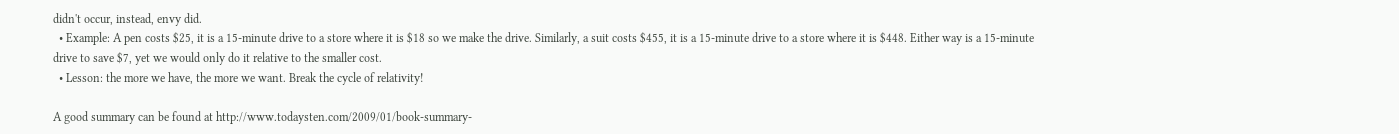didn't occur, instead, envy did.
  • Example: A pen costs $25, it is a 15-minute drive to a store where it is $18 so we make the drive. Similarly, a suit costs $455, it is a 15-minute drive to a store where it is $448. Either way is a 15-minute drive to save $7, yet we would only do it relative to the smaller cost.
  • Lesson: the more we have, the more we want. Break the cycle of relativity!

A good summary can be found at http://www.todaysten.com/2009/01/book-summary-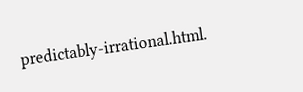predictably-irrational.html.